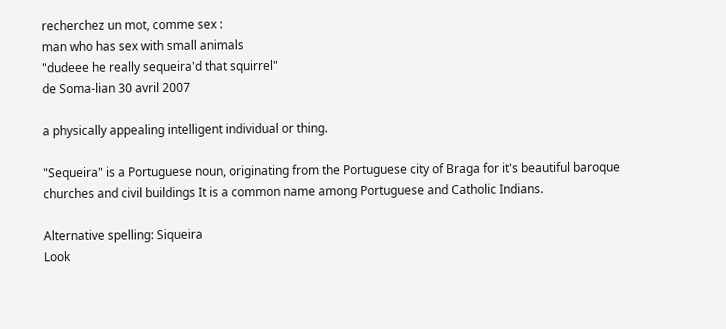recherchez un mot, comme sex :
man who has sex with small animals
"dudeee he really sequeira'd that squirrel"
de Soma-lian 30 avril 2007

a physically appealing intelligent individual or thing.

"Sequeira" is a Portuguese noun, originating from the Portuguese city of Braga for it's beautiful baroque churches and civil buildings It is a common name among Portuguese and Catholic Indians.

Alternative spelling: Siqueira
Look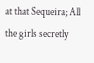at that Sequeira; All the girls secretly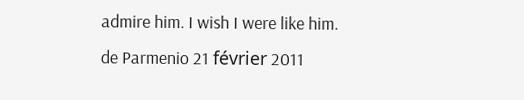admire him. I wish I were like him.
de Parmenio 21 février 2011